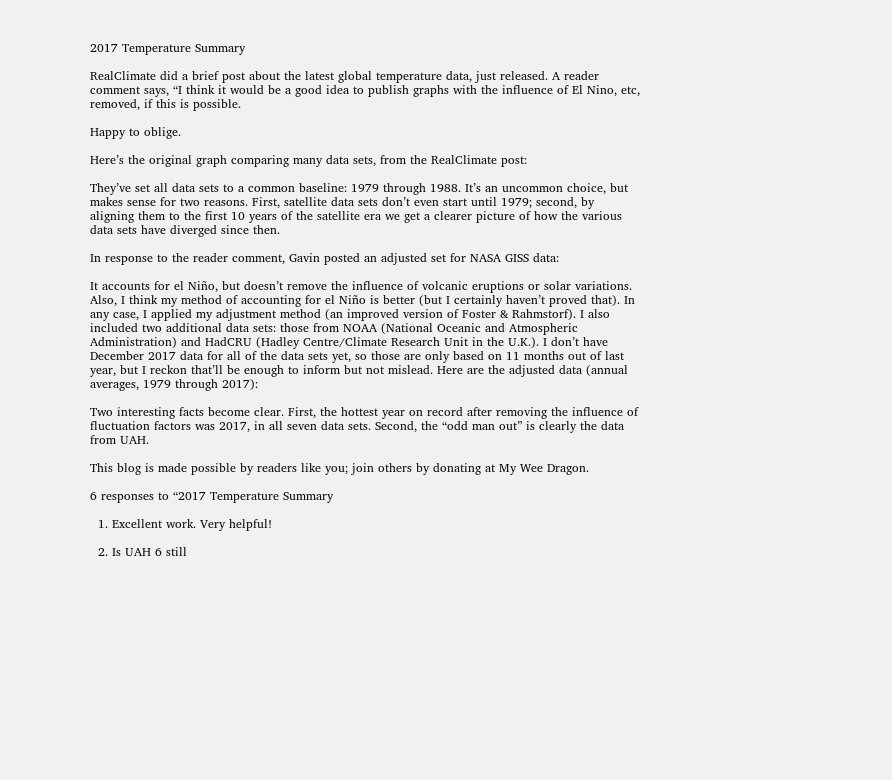2017 Temperature Summary

RealClimate did a brief post about the latest global temperature data, just released. A reader comment says, “I think it would be a good idea to publish graphs with the influence of El Nino, etc, removed, if this is possible.

Happy to oblige.

Here’s the original graph comparing many data sets, from the RealClimate post:

They’ve set all data sets to a common baseline: 1979 through 1988. It’s an uncommon choice, but makes sense for two reasons. First, satellite data sets don’t even start until 1979; second, by aligning them to the first 10 years of the satellite era we get a clearer picture of how the various data sets have diverged since then.

In response to the reader comment, Gavin posted an adjusted set for NASA GISS data:

It accounts for el Niño, but doesn’t remove the influence of volcanic eruptions or solar variations. Also, I think my method of accounting for el Niño is better (but I certainly haven’t proved that). In any case, I applied my adjustment method (an improved version of Foster & Rahmstorf). I also included two additional data sets: those from NOAA (National Oceanic and Atmospheric Administration) and HadCRU (Hadley Centre/Climate Research Unit in the U.K.). I don’t have December 2017 data for all of the data sets yet, so those are only based on 11 months out of last year, but I reckon that’ll be enough to inform but not mislead. Here are the adjusted data (annual averages, 1979 through 2017):

Two interesting facts become clear. First, the hottest year on record after removing the influence of fluctuation factors was 2017, in all seven data sets. Second, the “odd man out” is clearly the data from UAH.

This blog is made possible by readers like you; join others by donating at My Wee Dragon.

6 responses to “2017 Temperature Summary

  1. Excellent work. Very helpful!

  2. Is UAH 6 still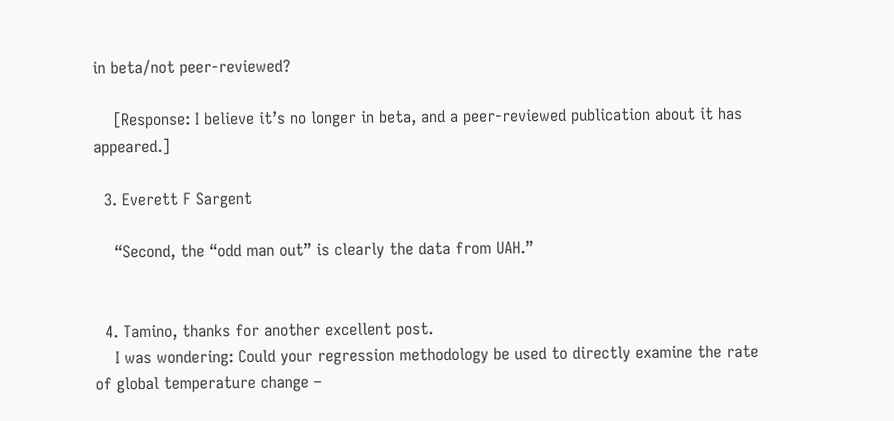in beta/not peer-reviewed?

    [Response: I believe it’s no longer in beta, and a peer-reviewed publication about it has appeared.]

  3. Everett F Sargent

    “Second, the “odd man out” is clearly the data from UAH.”


  4. Tamino, thanks for another excellent post.
    I was wondering: Could your regression methodology be used to directly examine the rate of global temperature change –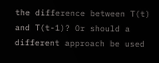the difference between T(t) and T(t-1)? Or should a different approach be used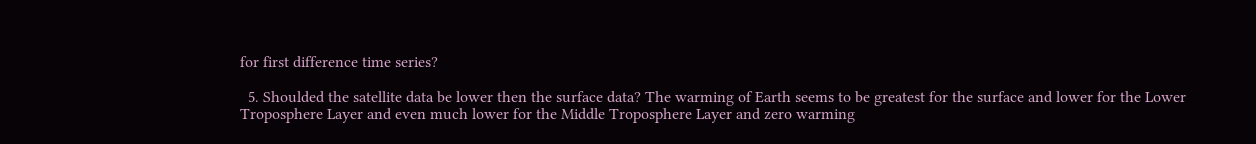for first difference time series?

  5. Shoulded the satellite data be lower then the surface data? The warming of Earth seems to be greatest for the surface and lower for the Lower Troposphere Layer and even much lower for the Middle Troposphere Layer and zero warming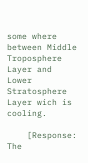some where between Middle Troposphere Layer and Lower Stratosphere Layer wich is cooling.

    [Response: The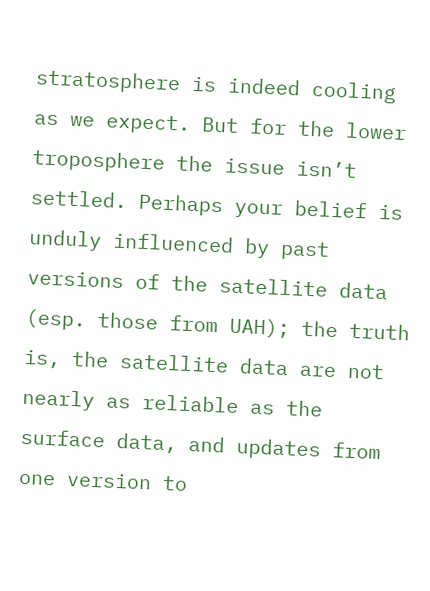stratosphere is indeed cooling as we expect. But for the lower troposphere the issue isn’t settled. Perhaps your belief is unduly influenced by past versions of the satellite data (esp. those from UAH); the truth is, the satellite data are not nearly as reliable as the surface data, and updates from one version to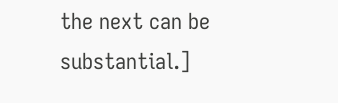the next can be substantial.]